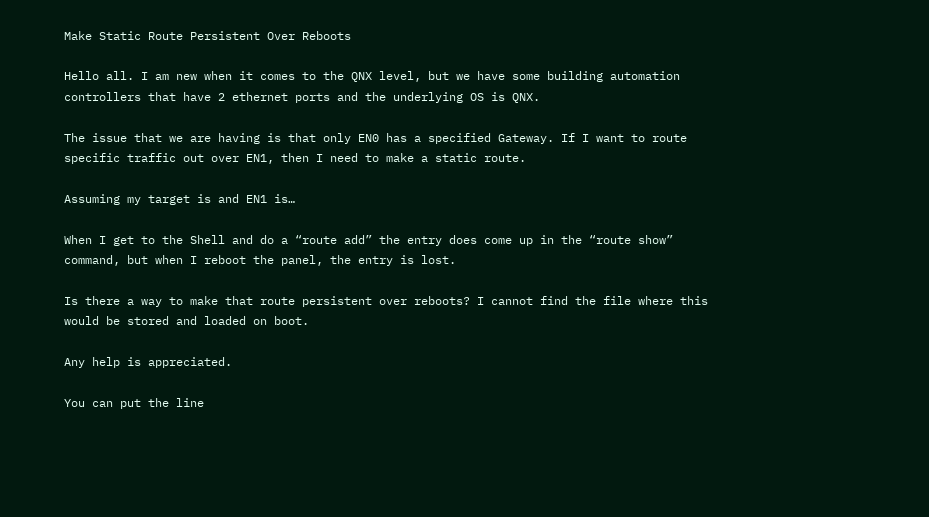Make Static Route Persistent Over Reboots

Hello all. I am new when it comes to the QNX level, but we have some building automation controllers that have 2 ethernet ports and the underlying OS is QNX.

The issue that we are having is that only EN0 has a specified Gateway. If I want to route specific traffic out over EN1, then I need to make a static route.

Assuming my target is and EN1 is…

When I get to the Shell and do a “route add” the entry does come up in the “route show” command, but when I reboot the panel, the entry is lost.

Is there a way to make that route persistent over reboots? I cannot find the file where this would be stored and loaded on boot.

Any help is appreciated.

You can put the line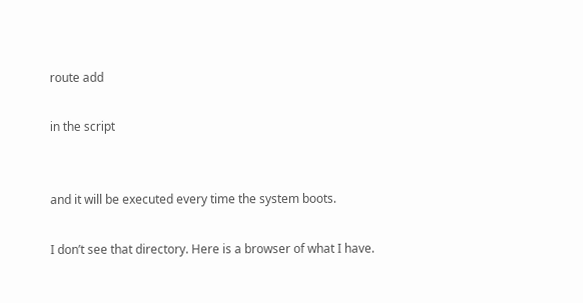route add

in the script


and it will be executed every time the system boots.

I don’t see that directory. Here is a browser of what I have.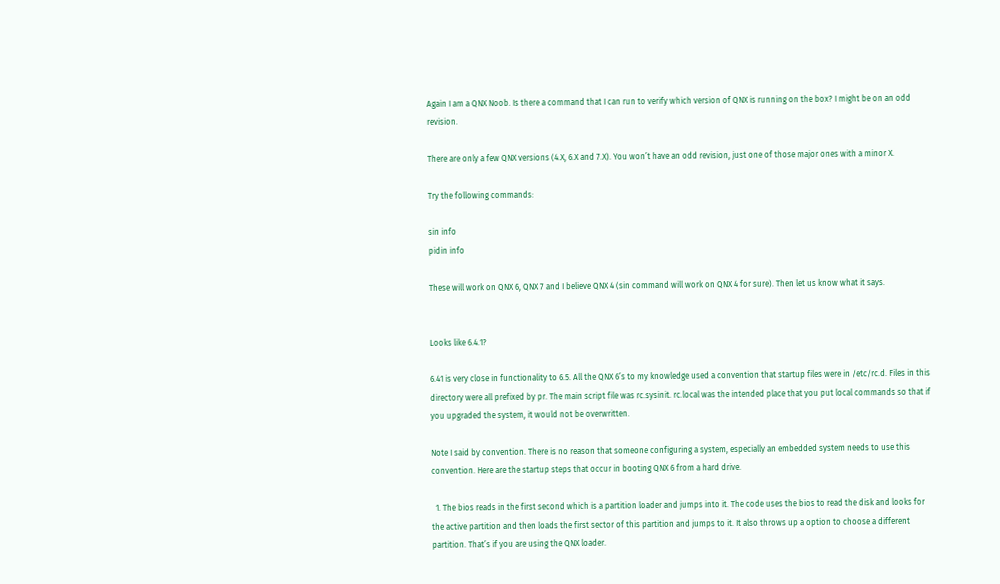Again I am a QNX Noob. Is there a command that I can run to verify which version of QNX is running on the box? I might be on an odd revision.

There are only a few QNX versions (4.X, 6.X and 7.X). You won’t have an odd revision, just one of those major ones with a minor X.

Try the following commands:

sin info
pidin info

These will work on QNX 6, QNX 7 and I believe QNX 4 (sin command will work on QNX 4 for sure). Then let us know what it says.


Looks like 6.4.1?

6.41 is very close in functionality to 6.5. All the QNX 6’s to my knowledge used a convention that startup files were in /etc/rc.d. Files in this directory were all prefixed by pr. The main script file was rc.sysinit. rc.local was the intended place that you put local commands so that if you upgraded the system, it would not be overwritten.

Note I said by convention. There is no reason that someone configuring a system, especially an embedded system needs to use this convention. Here are the startup steps that occur in booting QNX 6 from a hard drive.

  1. The bios reads in the first second which is a partition loader and jumps into it. The code uses the bios to read the disk and looks for the active partition and then loads the first sector of this partition and jumps to it. It also throws up a option to choose a different partition. That’s if you are using the QNX loader.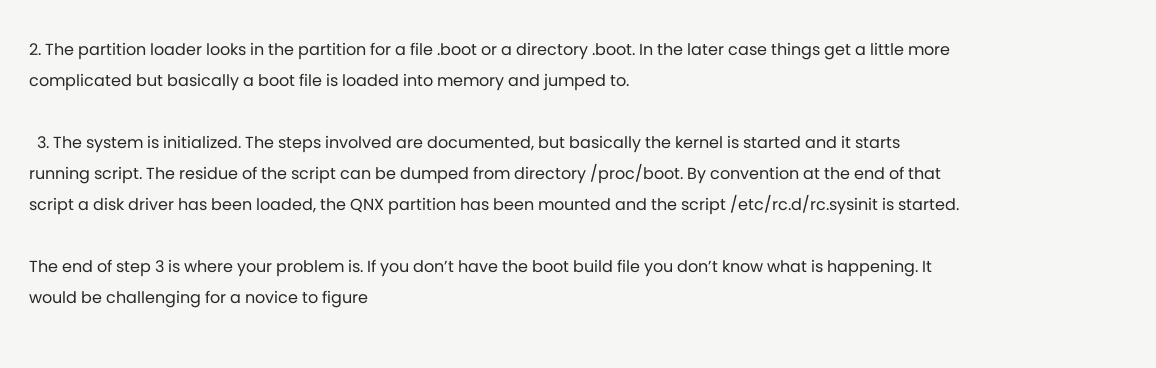2. The partition loader looks in the partition for a file .boot or a directory .boot. In the later case things get a little more complicated but basically a boot file is loaded into memory and jumped to.

  3. The system is initialized. The steps involved are documented, but basically the kernel is started and it starts running script. The residue of the script can be dumped from directory /proc/boot. By convention at the end of that script a disk driver has been loaded, the QNX partition has been mounted and the script /etc/rc.d/rc.sysinit is started.

The end of step 3 is where your problem is. If you don’t have the boot build file you don’t know what is happening. It would be challenging for a novice to figure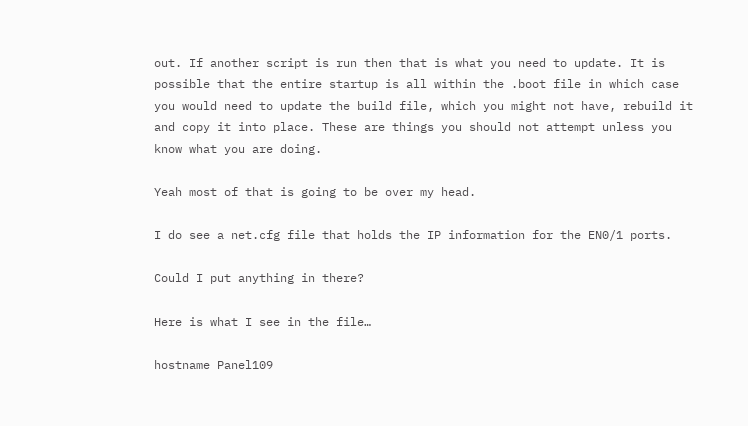out. If another script is run then that is what you need to update. It is possible that the entire startup is all within the .boot file in which case you would need to update the build file, which you might not have, rebuild it and copy it into place. These are things you should not attempt unless you know what you are doing.

Yeah most of that is going to be over my head.

I do see a net.cfg file that holds the IP information for the EN0/1 ports.

Could I put anything in there?

Here is what I see in the file…

hostname Panel109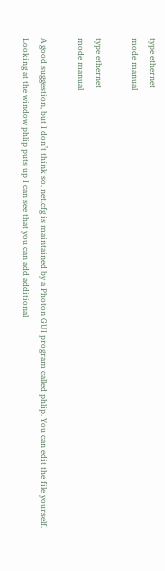type ethernet
mode manual

type ethernet
mode manual

A good suggestion, but I don’t think so. net.cfg is maintained by a Photon GUI program called phlip. You can edit the file yourself. Looking at the window phlip puts up I can see that you can add additional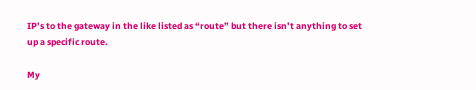IP’s to the gateway in the like listed as “route” but there isn’t anything to set up a specific route.

My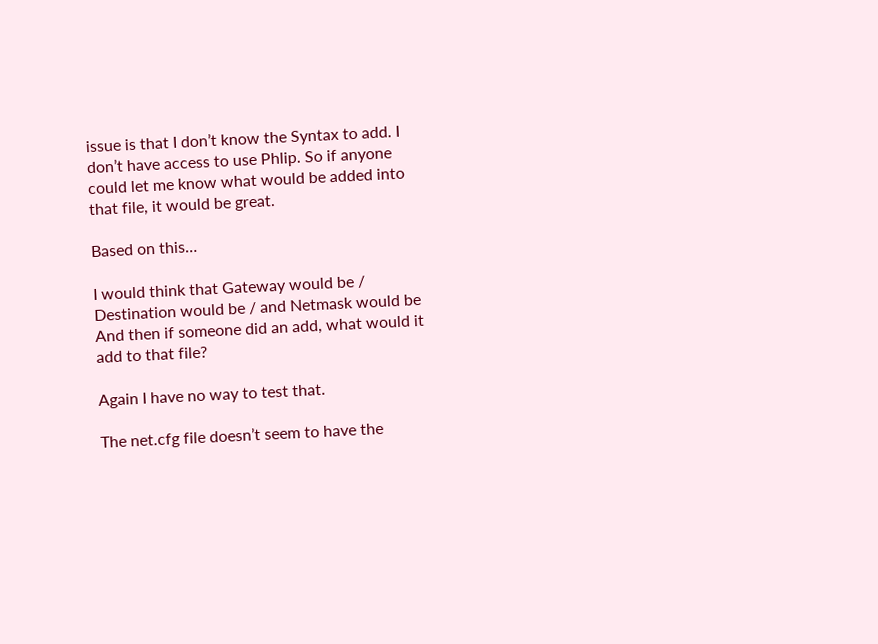issue is that I don’t know the Syntax to add. I don’t have access to use Phlip. So if anyone could let me know what would be added into that file, it would be great.

Based on this…

I would think that Gateway would be / Destination would be / and Netmask would be And then if someone did an add, what would it add to that file?

Again I have no way to test that.

The net.cfg file doesn’t seem to have the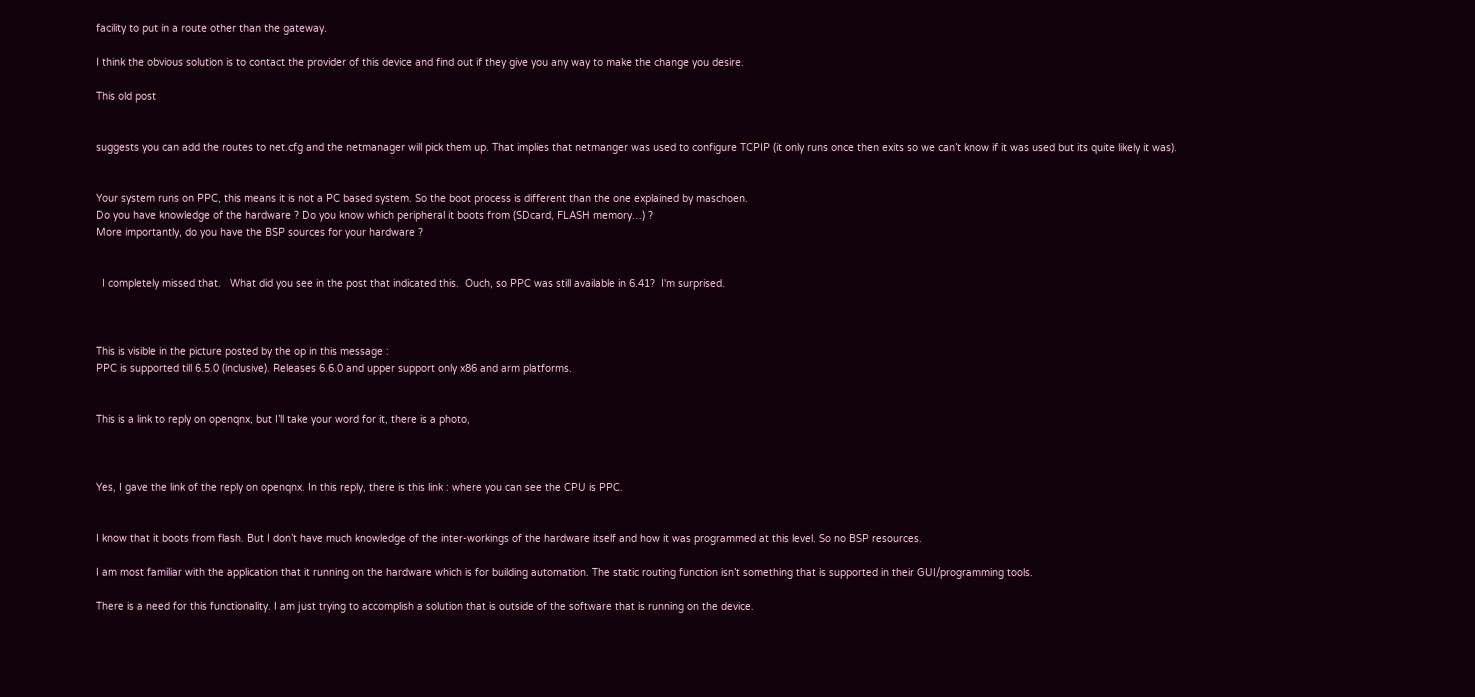facility to put in a route other than the gateway.

I think the obvious solution is to contact the provider of this device and find out if they give you any way to make the change you desire.

This old post


suggests you can add the routes to net.cfg and the netmanager will pick them up. That implies that netmanger was used to configure TCPIP (it only runs once then exits so we can’t know if it was used but its quite likely it was).


Your system runs on PPC, this means it is not a PC based system. So the boot process is different than the one explained by maschoen.
Do you have knowledge of the hardware ? Do you know which peripheral it boots from (SDcard, FLASH memory…) ?
More importantly, do you have the BSP sources for your hardware ?


  I completely missed that.   What did you see in the post that indicated this.  Ouch, so PPC was still available in 6.41?  I'm surprised.



This is visible in the picture posted by the op in this message :
PPC is supported till 6.5.0 (inclusive). Releases 6.6.0 and upper support only x86 and arm platforms.


This is a link to reply on openqnx, but I’ll take your word for it, there is a photo,



Yes, I gave the link of the reply on openqnx. In this reply, there is this link : where you can see the CPU is PPC.


I know that it boots from flash. But I don’t have much knowledge of the inter-workings of the hardware itself and how it was programmed at this level. So no BSP resources.

I am most familiar with the application that it running on the hardware which is for building automation. The static routing function isn’t something that is supported in their GUI/programming tools.

There is a need for this functionality. I am just trying to accomplish a solution that is outside of the software that is running on the device.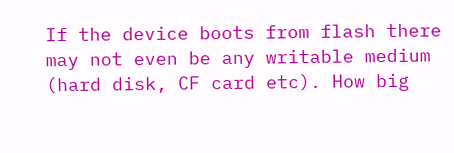If the device boots from flash there may not even be any writable medium (hard disk, CF card etc). How big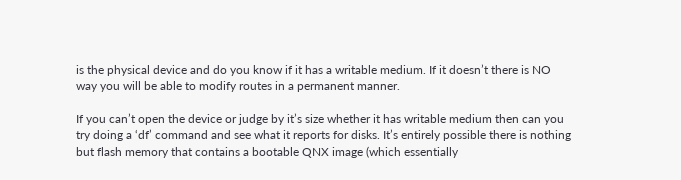is the physical device and do you know if it has a writable medium. If it doesn’t there is NO way you will be able to modify routes in a permanent manner.

If you can’t open the device or judge by it’s size whether it has writable medium then can you try doing a ‘df’ command and see what it reports for disks. It’s entirely possible there is nothing but flash memory that contains a bootable QNX image (which essentially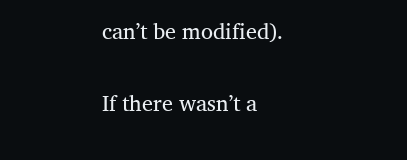can’t be modified).


If there wasn’t a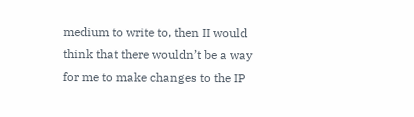medium to write to, then II would think that there wouldn’t be a way for me to make changes to the IP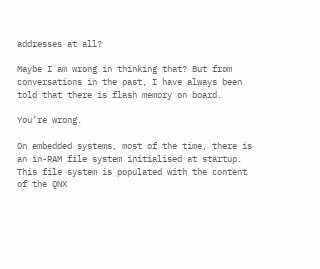addresses at all?

Maybe I am wrong in thinking that? But from conversations in the past, I have always been told that there is flash memory on board.

You’re wrong.

On embedded systems, most of the time, there is an in-RAM file system initialised at startup. This file system is populated with the content of the QNX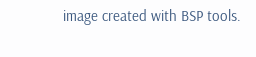image created with BSP tools.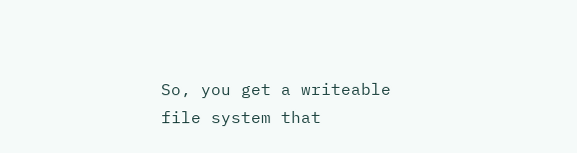So, you get a writeable file system that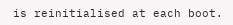is reinitialised at each boot.